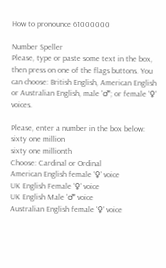How to pronounce 61000000

Number Speller
Please, type or paste some text in the box, then press on one of the flags buttons. You can choose: British English, American English or Australian English, male '♂'; or female '♀' voices.

Please, enter a number in the box below:
sixty one million
sixty one millionth
Choose: Cardinal or Ordinal
American English female '♀' voice
UK English Female '♀' voice
UK English Male '♂' voice
Australian English female '♀' voice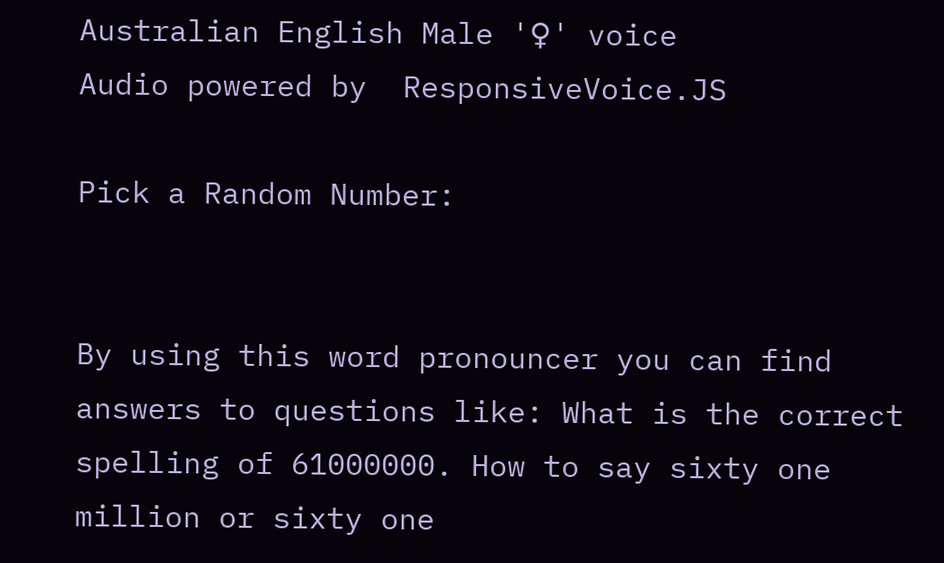Australian English Male '♀' voice
Audio powered by  ResponsiveVoice.JS

Pick a Random Number:


By using this word pronouncer you can find answers to questions like: What is the correct spelling of 61000000. How to say sixty one million or sixty one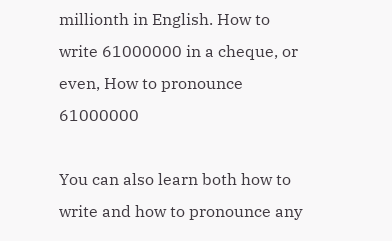millionth in English. How to write 61000000 in a cheque, or even, How to pronounce 61000000

You can also learn both how to write and how to pronounce any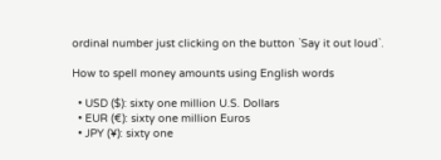ordinal number just clicking on the button `Say it out loud`.

How to spell money amounts using English words

  • USD ($): sixty one million U.S. Dollars
  • EUR (€): sixty one million Euros
  • JPY (¥): sixty one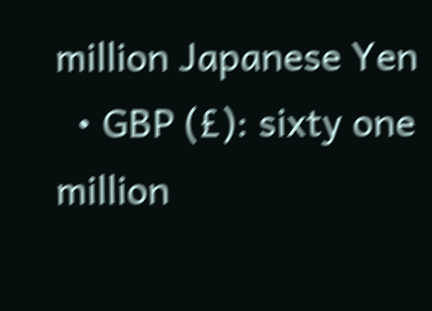million Japanese Yen
  • GBP (£): sixty one million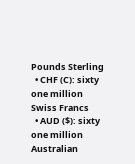Pounds Sterling
  • CHF (C): sixty one million Swiss Francs
  • AUD ($): sixty one million Australian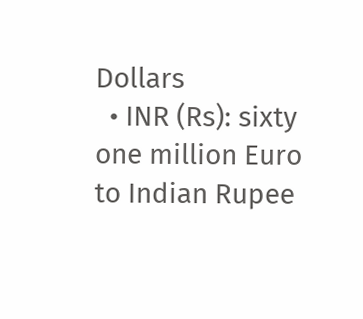Dollars
  • INR (Rs): sixty one million Euro to Indian Rupee